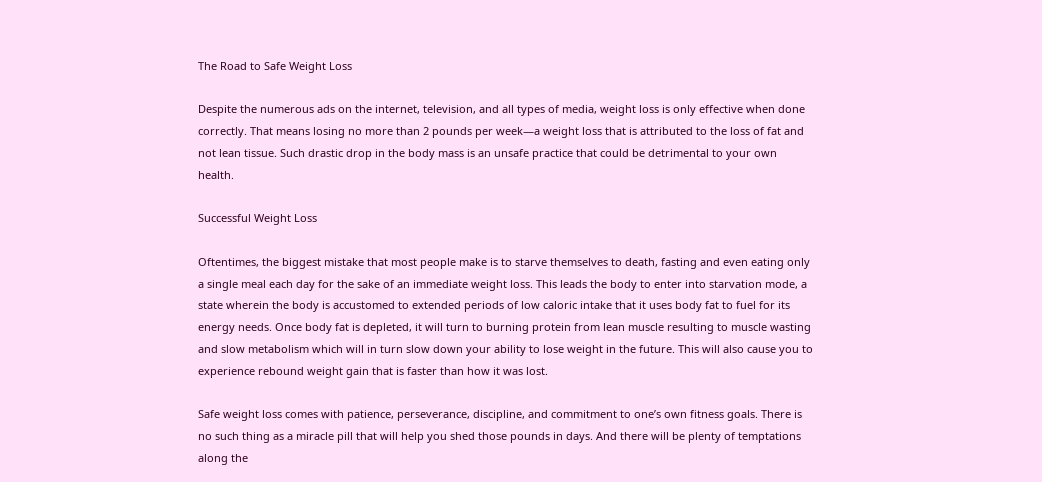The Road to Safe Weight Loss

Despite the numerous ads on the internet, television, and all types of media, weight loss is only effective when done correctly. That means losing no more than 2 pounds per week—a weight loss that is attributed to the loss of fat and not lean tissue. Such drastic drop in the body mass is an unsafe practice that could be detrimental to your own health.

Successful Weight Loss

Oftentimes, the biggest mistake that most people make is to starve themselves to death, fasting and even eating only a single meal each day for the sake of an immediate weight loss. This leads the body to enter into starvation mode, a state wherein the body is accustomed to extended periods of low caloric intake that it uses body fat to fuel for its energy needs. Once body fat is depleted, it will turn to burning protein from lean muscle resulting to muscle wasting and slow metabolism which will in turn slow down your ability to lose weight in the future. This will also cause you to experience rebound weight gain that is faster than how it was lost.

Safe weight loss comes with patience, perseverance, discipline, and commitment to one’s own fitness goals. There is no such thing as a miracle pill that will help you shed those pounds in days. And there will be plenty of temptations along the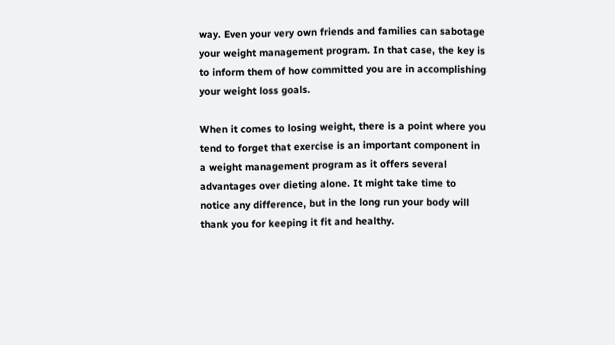way. Even your very own friends and families can sabotage your weight management program. In that case, the key is to inform them of how committed you are in accomplishing your weight loss goals.

When it comes to losing weight, there is a point where you tend to forget that exercise is an important component in a weight management program as it offers several advantages over dieting alone. It might take time to notice any difference, but in the long run your body will thank you for keeping it fit and healthy.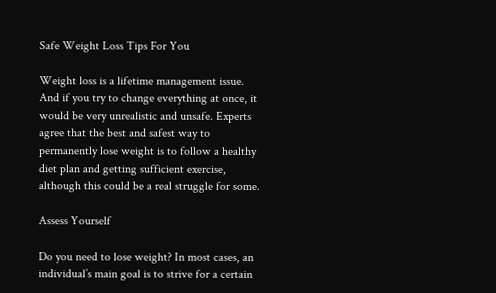Safe Weight Loss Tips For You

Weight loss is a lifetime management issue. And if you try to change everything at once, it would be very unrealistic and unsafe. Experts agree that the best and safest way to permanently lose weight is to follow a healthy diet plan and getting sufficient exercise, although this could be a real struggle for some.

Assess Yourself

Do you need to lose weight? In most cases, an individual’s main goal is to strive for a certain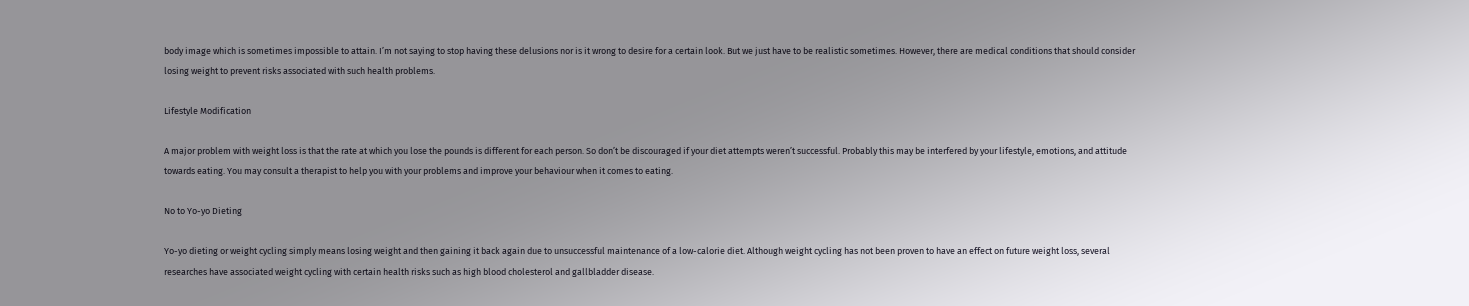body image which is sometimes impossible to attain. I’m not saying to stop having these delusions nor is it wrong to desire for a certain look. But we just have to be realistic sometimes. However, there are medical conditions that should consider losing weight to prevent risks associated with such health problems.

Lifestyle Modification

A major problem with weight loss is that the rate at which you lose the pounds is different for each person. So don’t be discouraged if your diet attempts weren’t successful. Probably this may be interfered by your lifestyle, emotions, and attitude towards eating. You may consult a therapist to help you with your problems and improve your behaviour when it comes to eating.

No to Yo-yo Dieting

Yo-yo dieting or weight cycling simply means losing weight and then gaining it back again due to unsuccessful maintenance of a low-calorie diet. Although weight cycling has not been proven to have an effect on future weight loss, several researches have associated weight cycling with certain health risks such as high blood cholesterol and gallbladder disease.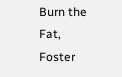Burn the Fat, Foster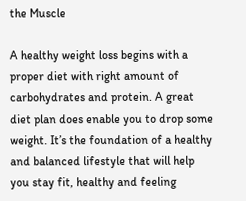the Muscle

A healthy weight loss begins with a proper diet with right amount of carbohydrates and protein. A great diet plan does enable you to drop some weight. It’s the foundation of a healthy and balanced lifestyle that will help you stay fit, healthy and feeling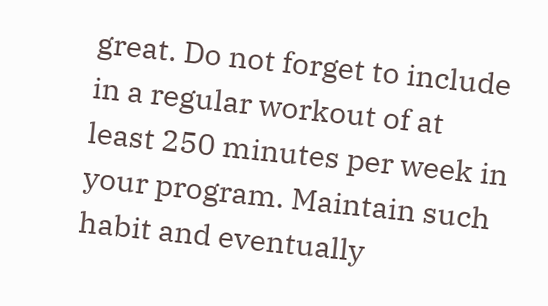great. Do not forget to include in a regular workout of at least 250 minutes per week in your program. Maintain such habit and eventually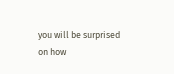you will be surprised on how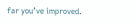far you’ve improved.